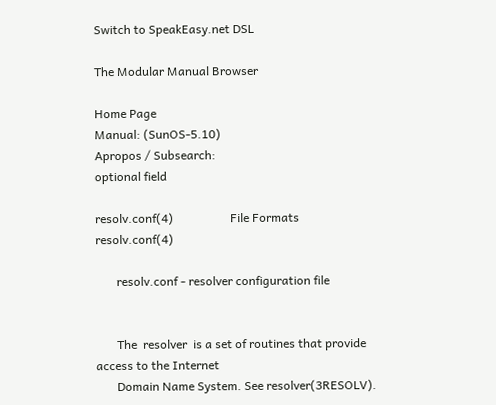Switch to SpeakEasy.net DSL

The Modular Manual Browser

Home Page
Manual: (SunOS-5.10)
Apropos / Subsearch:
optional field

resolv.conf(4)                   File Formats                   resolv.conf(4)

       resolv.conf - resolver configuration file


       The  resolver  is a set of routines that provide access to the Internet
       Domain Name System. See resolver(3RESOLV).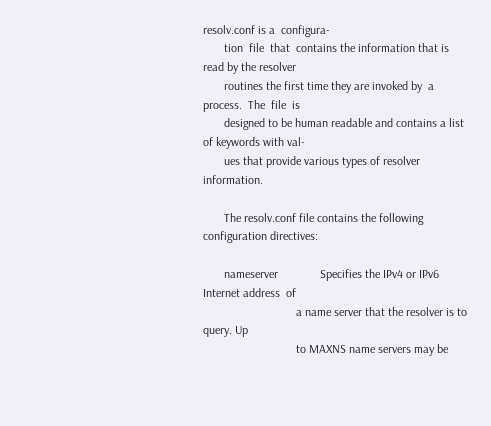resolv.conf is a  configura-
       tion  file  that  contains the information that is read by the resolver
       routines the first time they are invoked by  a  process.  The  file  is
       designed to be human readable and contains a list of keywords with val-
       ues that provide various types of resolver information.

       The resolv.conf file contains the following configuration directives:

       nameserver              Specifies the IPv4 or IPv6 Internet address  of
                               a name server that the resolver is to query. Up
                               to MAXNS name servers may be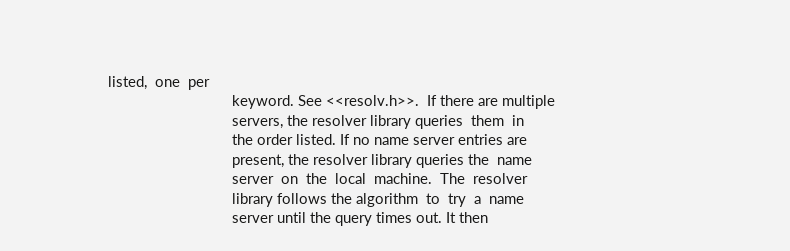listed,  one  per
                               keyword. See <<resolv.h>>.  If there are multiple
                               servers, the resolver library queries  them  in
                               the order listed. If no name server entries are
                               present, the resolver library queries the  name
                               server  on  the  local  machine.  The  resolver
                               library follows the algorithm  to  try  a  name
                               server until the query times out. It then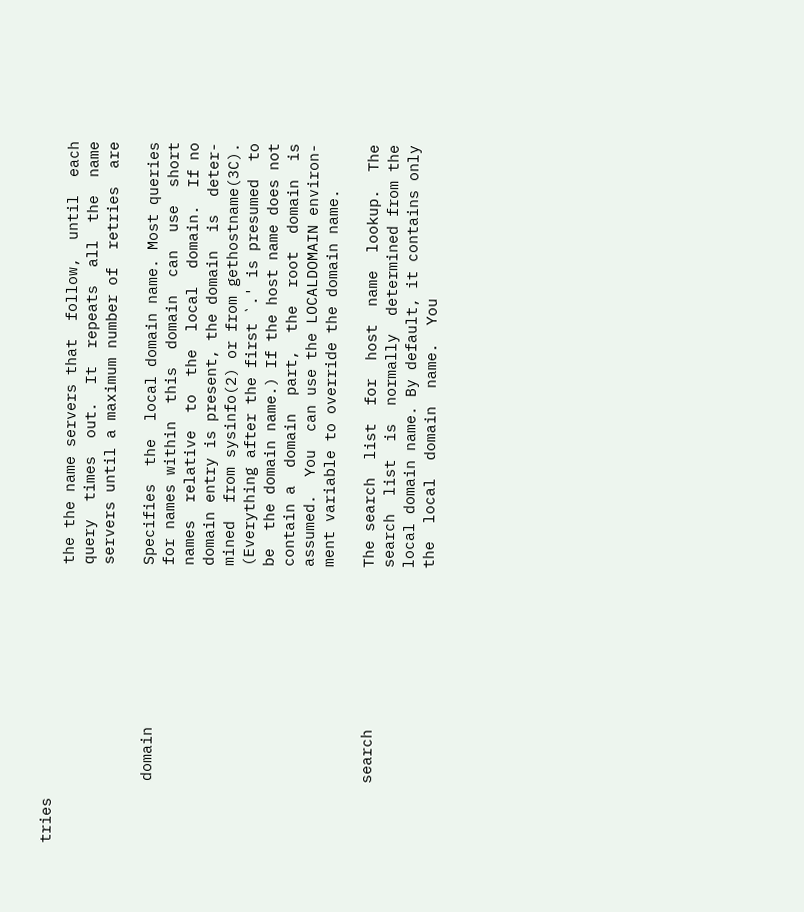tries
                               the the name servers that  follow,  until  each
                               query  times  out.  It  repeats  all  the  name
                               servers until a maximum number of  retries  are

       domain                  Specifies  the  local domain name. Most queries
                               for names within  this  domain  can  use  short
                               names  relative  to  the  local  domain.  If no
                               domain entry is present, the domain  is  deter-
                               mined  from sysinfo(2) or from gethostname(3C).
                               (Everything after the first `.' is presumed  to
                               be  the domain name.) If the host name does not
                               contain a  domain  part,  the  root  domain  is
                               assumed.  You  can use the LOCALDOMAIN environ-
                               ment variable to override the domain name.

       search                  The search  list  for  host  name  lookup.  The
                               search  list  is  normally  determined from the
                               local domain name. By default, it contains only
                               the  local  domain  name.  You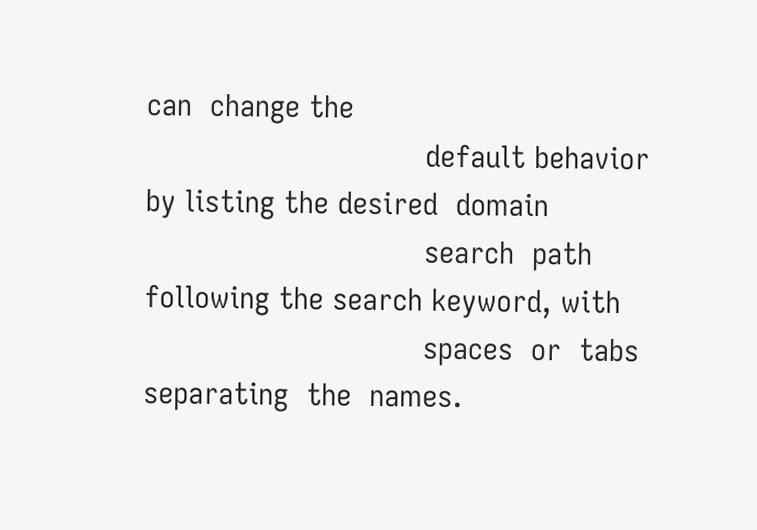can  change the
                               default behavior by listing the desired  domain
                               search  path following the search keyword, with
                               spaces  or  tabs  separating  the  names.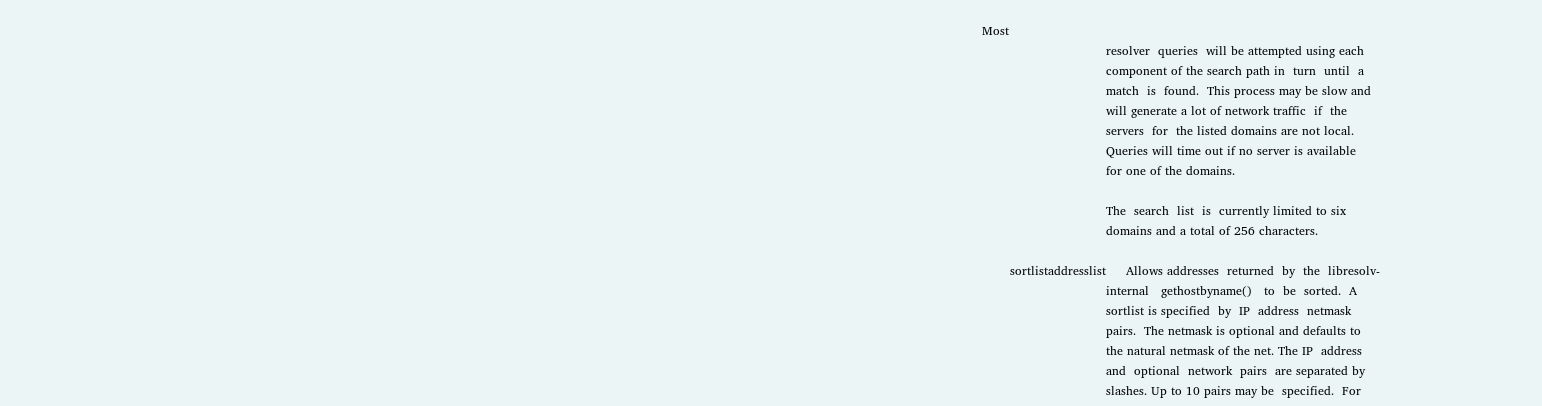Most
                               resolver  queries  will be attempted using each
                               component of the search path in  turn  until  a
                               match  is  found.  This process may be slow and
                               will generate a lot of network traffic  if  the
                               servers  for  the listed domains are not local.
                               Queries will time out if no server is available
                               for one of the domains.

                               The  search  list  is  currently limited to six
                               domains and a total of 256 characters.

       sortlistaddresslist     Allows addresses  returned  by  the  libresolv-
                               internal   gethostbyname()   to  be  sorted.  A
                               sortlist is specified  by  IP  address  netmask
                               pairs.  The netmask is optional and defaults to
                               the natural netmask of the net. The IP  address
                               and  optional  network  pairs  are separated by
                               slashes. Up to 10 pairs may be  specified.  For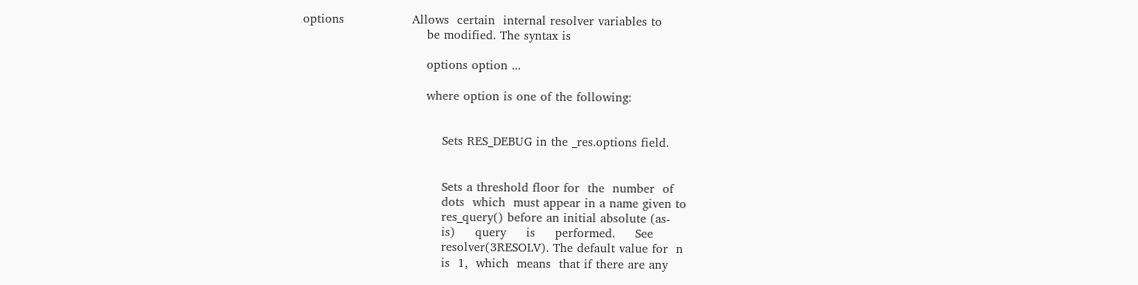options                 Allows  certain  internal resolver variables to
                               be modified. The syntax is

                               options option ...

                               where option is one of the following:


                                   Sets RES_DEBUG in the _res.options field.


                                   Sets a threshold floor for  the  number  of
                                   dots  which  must appear in a name given to
                                   res_query() before an initial absolute (as-
                                   is)     query     is     performed.     See
                                   resolver(3RESOLV). The default value for  n
                                   is  1,  which  means  that if there are any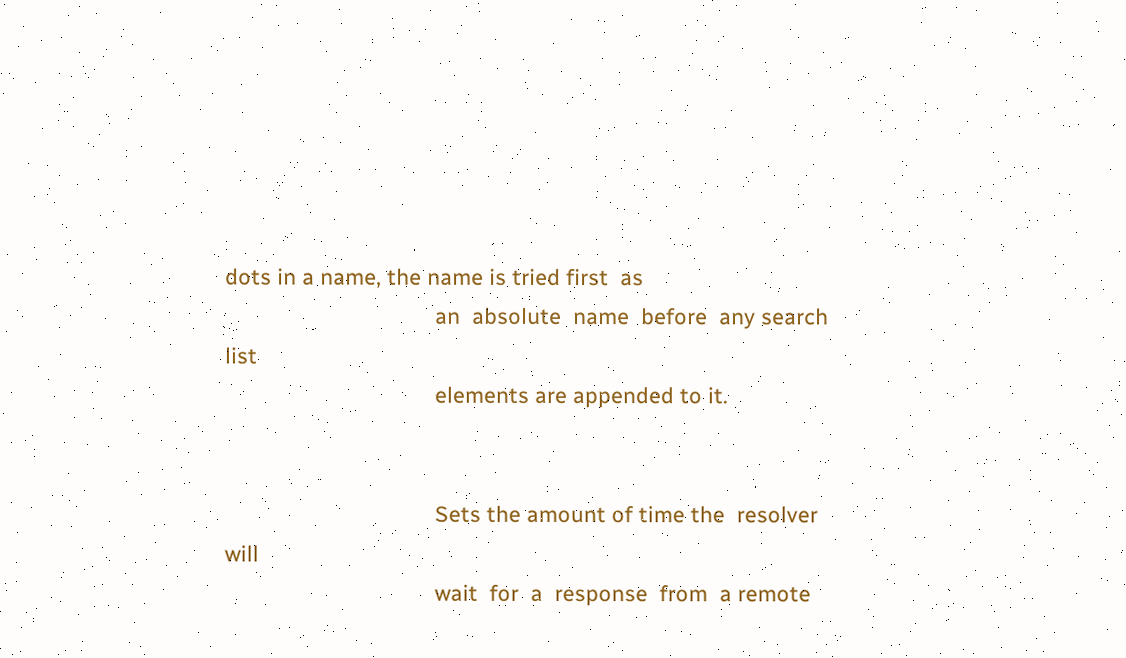dots in a name, the name is tried first  as
                                   an  absolute  name  before  any search list
                                   elements are appended to it.


                                   Sets the amount of time the  resolver  will
                                   wait  for  a  response  from  a remote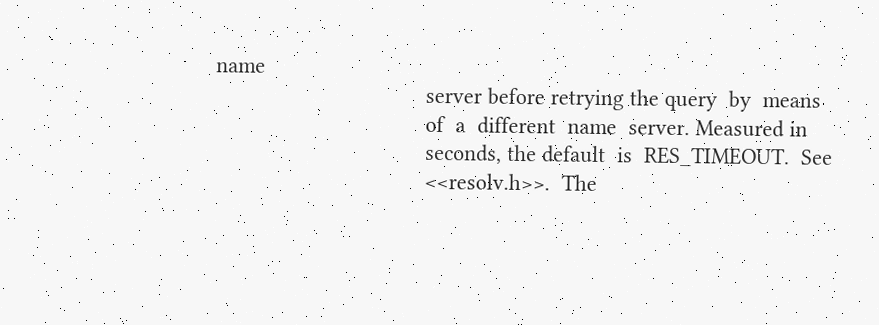name
                                   server before retrying the query  by  means
                                   of  a  different  name  server. Measured in
                                   seconds, the default  is  RES_TIMEOUT.  See
                                   <<resolv.h>>.  The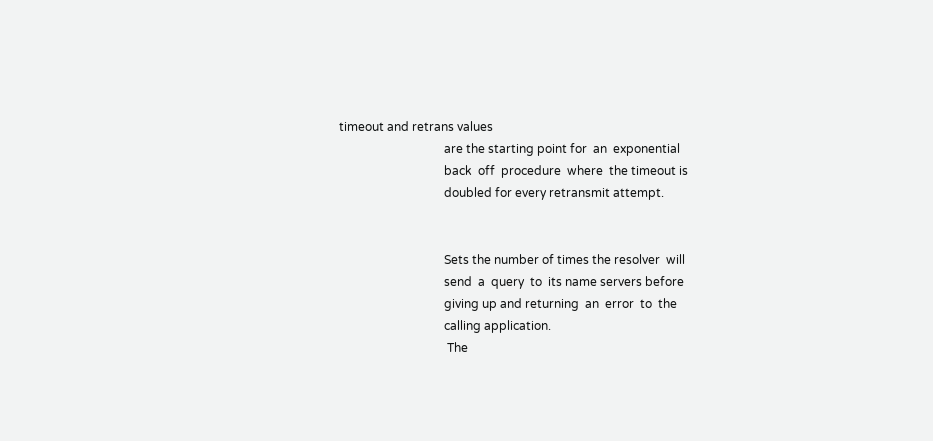timeout and retrans values
                                   are the starting point for  an  exponential
                                   back  off  procedure  where  the timeout is
                                   doubled for every retransmit attempt.


                                   Sets the number of times the resolver  will
                                   send  a  query  to  its name servers before
                                   giving up and returning  an  error  to  the
                                   calling application.
                                    The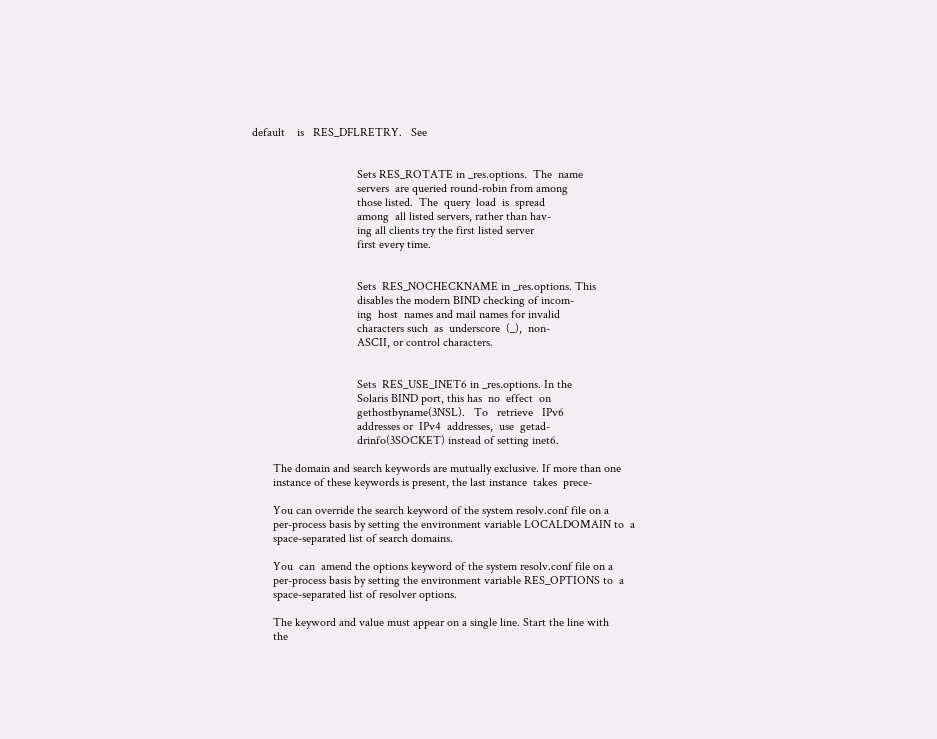default    is   RES_DFLRETRY.   See


                                   Sets RES_ROTATE in _res.options.  The  name
                                   servers  are queried round-robin from among
                                   those listed.  The  query  load  is  spread
                                   among  all listed servers, rather than hav-
                                   ing all clients try the first listed server
                                   first every time.


                                   Sets  RES_NOCHECKNAME in _res.options. This
                                   disables the modern BIND checking of incom-
                                   ing  host  names and mail names for invalid
                                   characters such  as  underscore  (_),  non-
                                   ASCII, or control characters.


                                   Sets  RES_USE_INET6 in _res.options. In the
                                   Solaris BIND port, this has  no  effect  on
                                   gethostbyname(3NSL).   To   retrieve   IPv6
                                   addresses or  IPv4  addresses,  use  getad-
                                   drinfo(3SOCKET) instead of setting inet6.

       The domain and search keywords are mutually exclusive. If more than one
       instance of these keywords is present, the last instance  takes  prece-

       You can override the search keyword of the system resolv.conf file on a
       per-process basis by setting the environment variable LOCALDOMAIN to  a
       space-separated list of search domains.

       You  can  amend the options keyword of the system resolv.conf file on a
       per-process basis by setting the environment variable RES_OPTIONS to  a
       space-separated list of resolver options.

       The keyword and value must appear on a single line. Start the line with
       the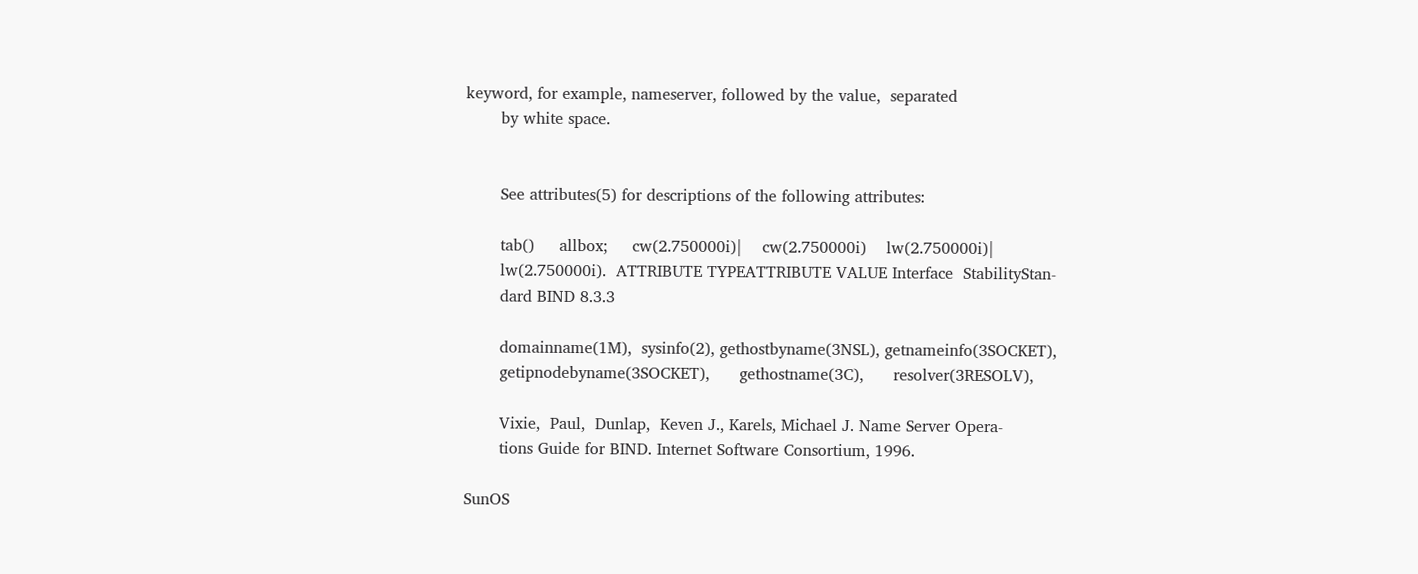keyword, for example, nameserver, followed by the value,  separated
       by white space.


       See attributes(5) for descriptions of the following attributes:

       tab()     allbox;     cw(2.750000i)|    cw(2.750000i)    lw(2.750000i)|
       lw(2.750000i).  ATTRIBUTE TYPEATTRIBUTE VALUE Interface  StabilityStan-
       dard BIND 8.3.3

       domainname(1M),  sysinfo(2), gethostbyname(3NSL), getnameinfo(3SOCKET),
       getipnodebyname(3SOCKET),      gethostname(3C),      resolver(3RESOLV),

       Vixie,  Paul,  Dunlap,  Keven J., Karels, Michael J. Name Server Opera-
       tions Guide for BIND. Internet Software Consortium, 1996.

SunOS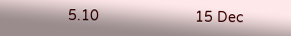5.10                        15 Dec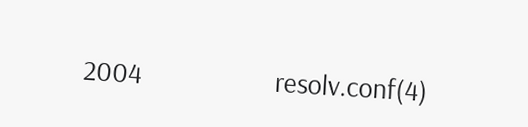2004                   resolv.conf(4)